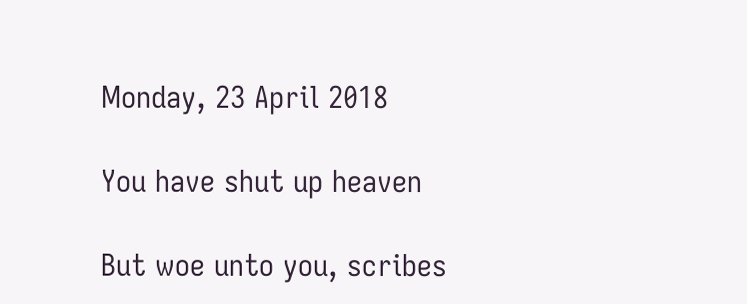Monday, 23 April 2018

You have shut up heaven

But woe unto you, scribes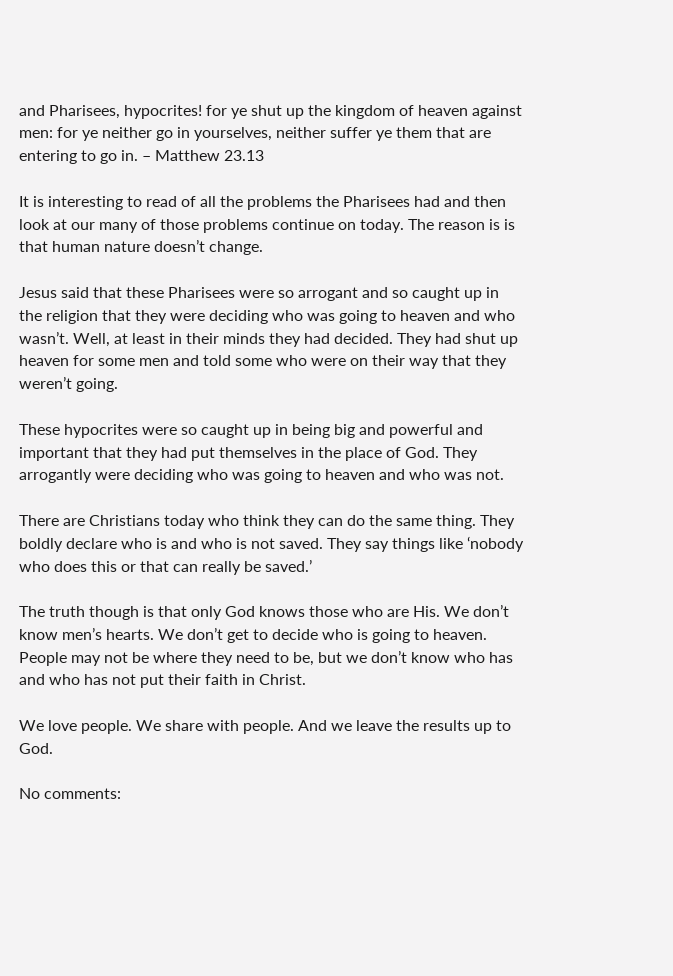and Pharisees, hypocrites! for ye shut up the kingdom of heaven against men: for ye neither go in yourselves, neither suffer ye them that are entering to go in. – Matthew 23.13

It is interesting to read of all the problems the Pharisees had and then look at our many of those problems continue on today. The reason is is that human nature doesn’t change.

Jesus said that these Pharisees were so arrogant and so caught up in the religion that they were deciding who was going to heaven and who wasn’t. Well, at least in their minds they had decided. They had shut up heaven for some men and told some who were on their way that they weren’t going.

These hypocrites were so caught up in being big and powerful and important that they had put themselves in the place of God. They arrogantly were deciding who was going to heaven and who was not.

There are Christians today who think they can do the same thing. They boldly declare who is and who is not saved. They say things like ‘nobody who does this or that can really be saved.’

The truth though is that only God knows those who are His. We don’t know men’s hearts. We don’t get to decide who is going to heaven. People may not be where they need to be, but we don’t know who has and who has not put their faith in Christ.

We love people. We share with people. And we leave the results up to God.

No comments: